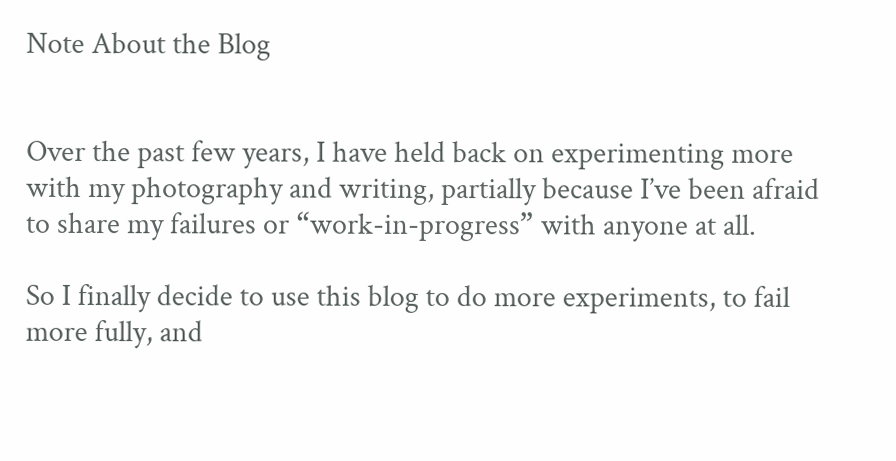Note About the Blog


Over the past few years, I have held back on experimenting more with my photography and writing, partially because I’ve been afraid to share my failures or “work-in-progress” with anyone at all.

So I finally decide to use this blog to do more experiments, to fail more fully, and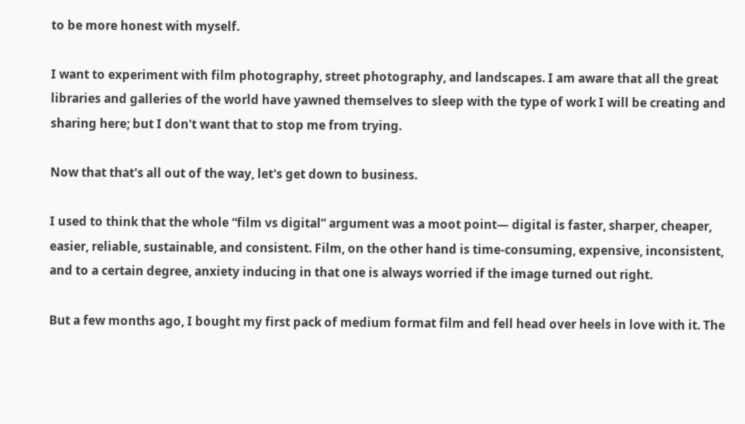to be more honest with myself.

I want to experiment with film photography, street photography, and landscapes. I am aware that all the great libraries and galleries of the world have yawned themselves to sleep with the type of work I will be creating and sharing here; but I don't want that to stop me from trying.

Now that that's all out of the way, let's get down to business.

I used to think that the whole “film vs digital” argument was a moot point— digital is faster, sharper, cheaper, easier, reliable, sustainable, and consistent. Film, on the other hand is time-consuming, expensive, inconsistent, and to a certain degree, anxiety inducing in that one is always worried if the image turned out right.

But a few months ago, I bought my first pack of medium format film and fell head over heels in love with it. The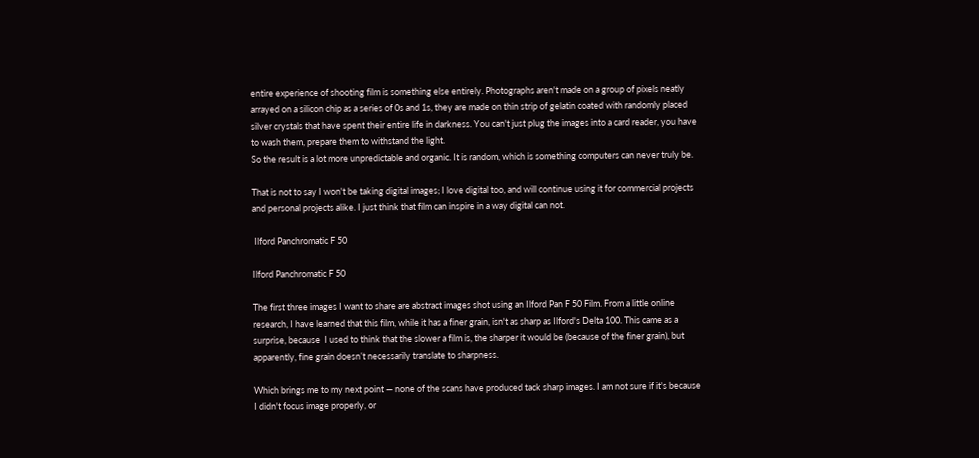entire experience of shooting film is something else entirely. Photographs aren't made on a group of pixels neatly arrayed on a silicon chip as a series of 0s and 1s, they are made on thin strip of gelatin coated with randomly placed silver crystals that have spent their entire life in darkness. You can't just plug the images into a card reader, you have to wash them, prepare them to withstand the light.
So the result is a lot more unpredictable and organic. It is random, which is something computers can never truly be.

That is not to say I won't be taking digital images; I love digital too, and will continue using it for commercial projects and personal projects alike. I just think that film can inspire in a way digital can not.

 Ilford Panchromatic F 50

Ilford Panchromatic F 50

The first three images I want to share are abstract images shot using an Ilford Pan F 50 Film. From a little online research, I have learned that this film, while it has a finer grain, isn't as sharp as Ilford's Delta 100. This came as a surprise, because  I used to think that the slower a film is, the sharper it would be (because of the finer grain), but apparently, fine grain doesn’t necessarily translate to sharpness.

Which brings me to my next point — none of the scans have produced tack sharp images. I am not sure if it's because I didn't focus image properly, or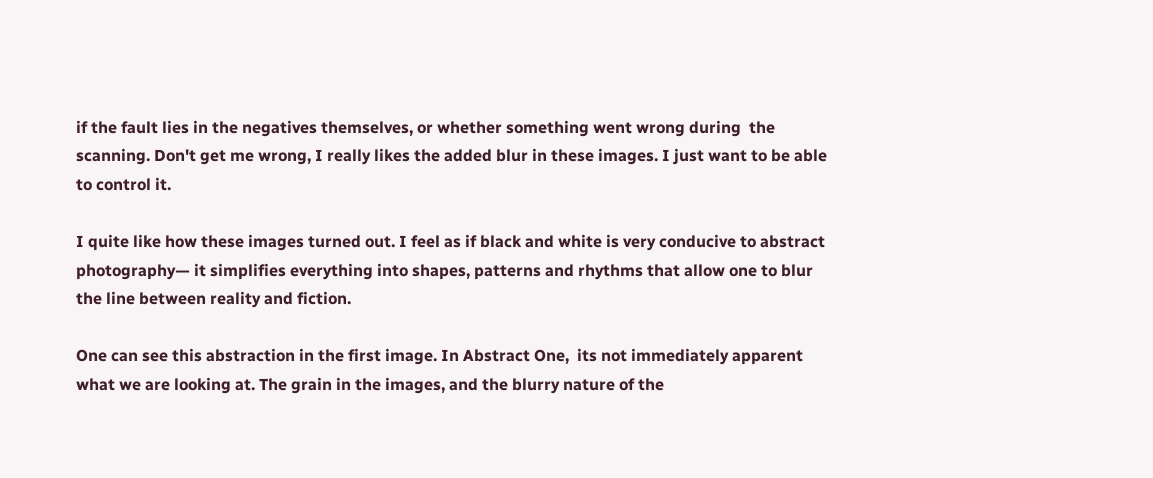if the fault lies in the negatives themselves, or whether something went wrong during  the scanning. Don't get me wrong, I really likes the added blur in these images. I just want to be able to control it.

I quite like how these images turned out. I feel as if black and white is very conducive to abstract photography— it simplifies everything into shapes, patterns and rhythms that allow one to blur the line between reality and fiction.

One can see this abstraction in the first image. In Abstract One,  its not immediately apparent what we are looking at. The grain in the images, and the blurry nature of the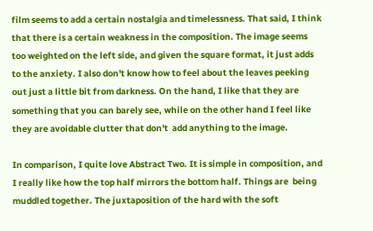film seems to add a certain nostalgia and timelessness. That said, I think that there is a certain weakness in the composition. The image seems too weighted on the left side, and given the square format, it just adds to the anxiety. I also don't know how to feel about the leaves peeking out just a little bit from darkness. On the hand, I like that they are something that you can barely see, while on the other hand I feel like they are avoidable clutter that don't  add anything to the image.

In comparison, I quite love Abstract Two. It is simple in composition, and I really like how the top half mirrors the bottom half. Things are  being muddled together. The juxtaposition of the hard with the soft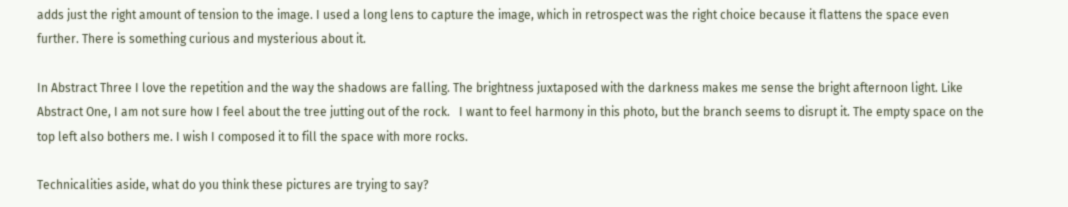adds just the right amount of tension to the image. I used a long lens to capture the image, which in retrospect was the right choice because it flattens the space even further. There is something curious and mysterious about it.

In Abstract Three I love the repetition and the way the shadows are falling. The brightness juxtaposed with the darkness makes me sense the bright afternoon light. Like Abstract One, I am not sure how I feel about the tree jutting out of the rock.   I want to feel harmony in this photo, but the branch seems to disrupt it. The empty space on the top left also bothers me. I wish I composed it to fill the space with more rocks.

Technicalities aside, what do you think these pictures are trying to say?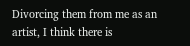Divorcing them from me as an artist, I think there is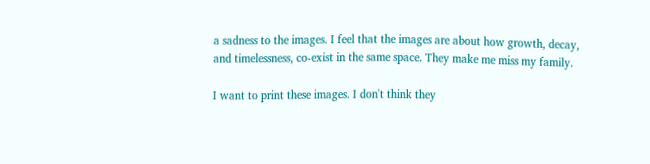a sadness to the images. I feel that the images are about how growth, decay, and timelessness, co-exist in the same space. They make me miss my family.

I want to print these images. I don't think they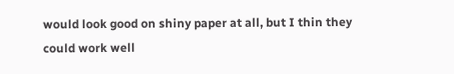would look good on shiny paper at all, but I thin they could work well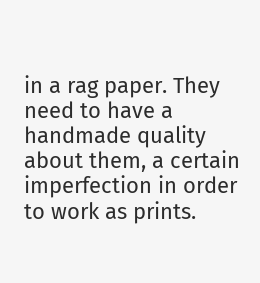in a rag paper. They need to have a handmade quality about them, a certain imperfection in order to work as prints.